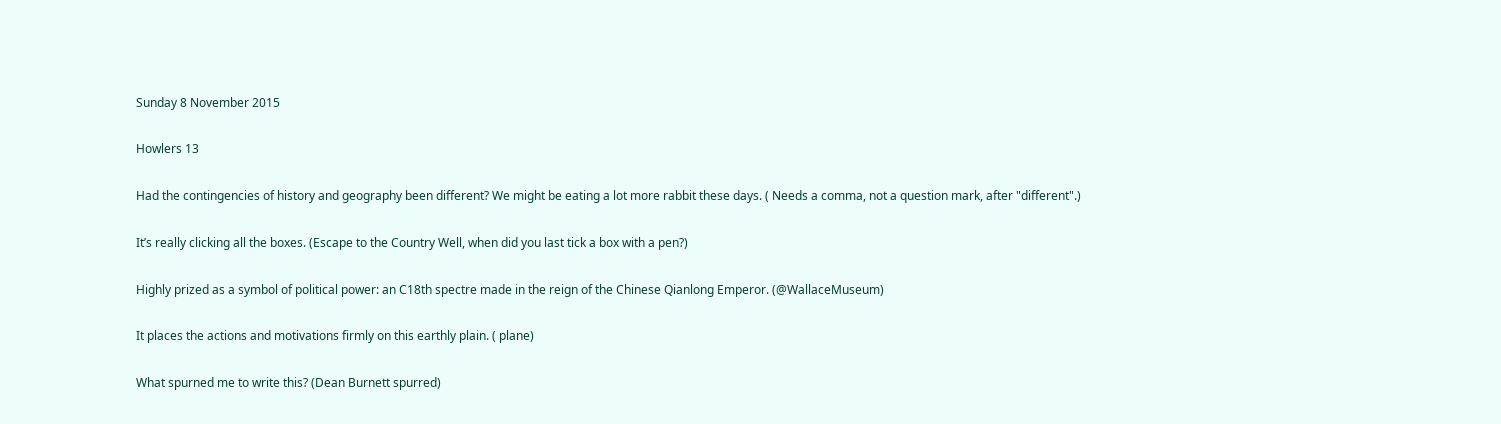Sunday 8 November 2015

Howlers 13

Had the contingencies of history and geography been different? We might be eating a lot more rabbit these days. ( Needs a comma, not a question mark, after "different".)

It’s really clicking all the boxes. (Escape to the Country Well, when did you last tick a box with a pen?)

Highly prized as a symbol of political power: an C18th spectre made in the reign of the Chinese Qianlong Emperor. (@WallaceMuseum)

It places the actions and motivations firmly on this earthly plain. ( plane)

What spurned me to write this? (Dean Burnett spurred)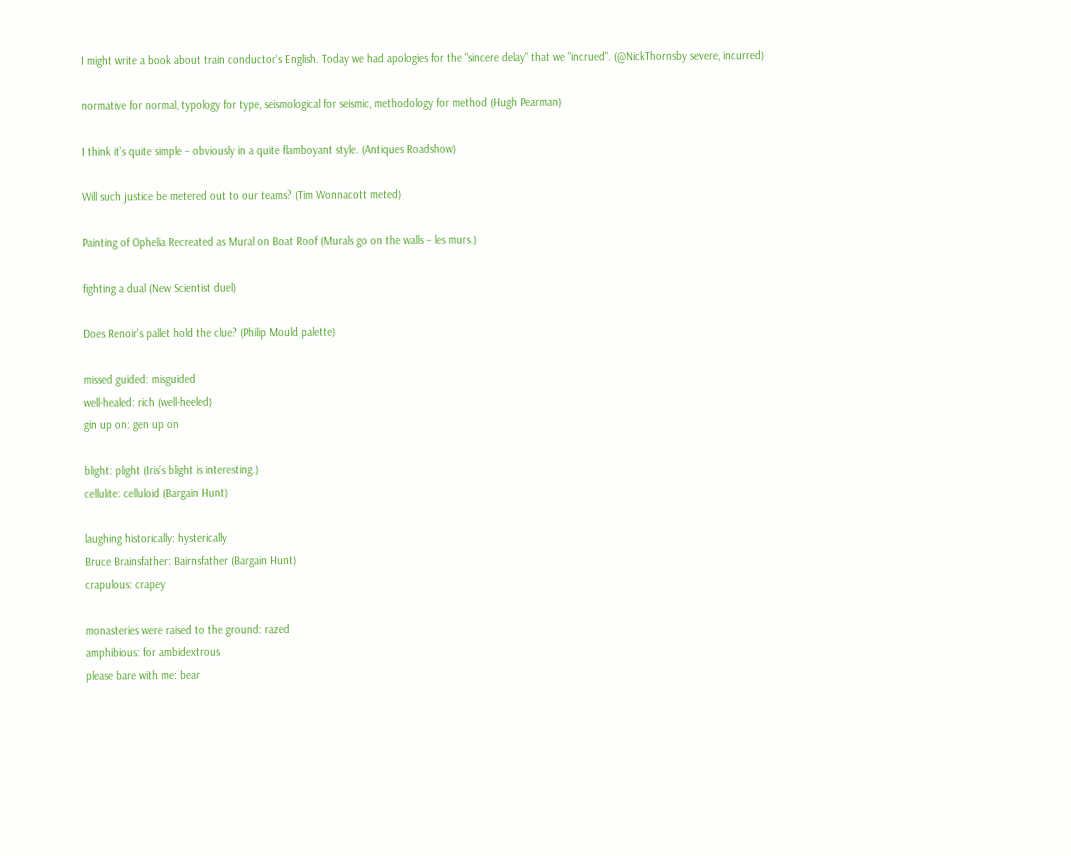I might write a book about train conductor's English. Today we had apologies for the "sincere delay" that we "incrued". (@NickThornsby severe, incurred)

normative for normal, typology for type, seismological for seismic, methodology for method (Hugh Pearman)

I think it’s quite simple – obviously in a quite flamboyant style. (Antiques Roadshow)

Will such justice be metered out to our teams? (Tim Wonnacott meted)

Painting of Ophelia Recreated as Mural on Boat Roof (Murals go on the walls – les murs.)

fighting a dual (New Scientist duel)

Does Renoir’s pallet hold the clue? (Philip Mould palette)

missed guided: misguided
well-healed: rich (well-heeled)
gin up on: gen up on

blight: plight (Iris’s blight is interesting.)
cellulite: celluloid (Bargain Hunt)

laughing historically: hysterically
Bruce Brainsfather: Bairnsfather (Bargain Hunt)
crapulous: crapey

monasteries were raised to the ground: razed
amphibious: for ambidextrous
please bare with me: bear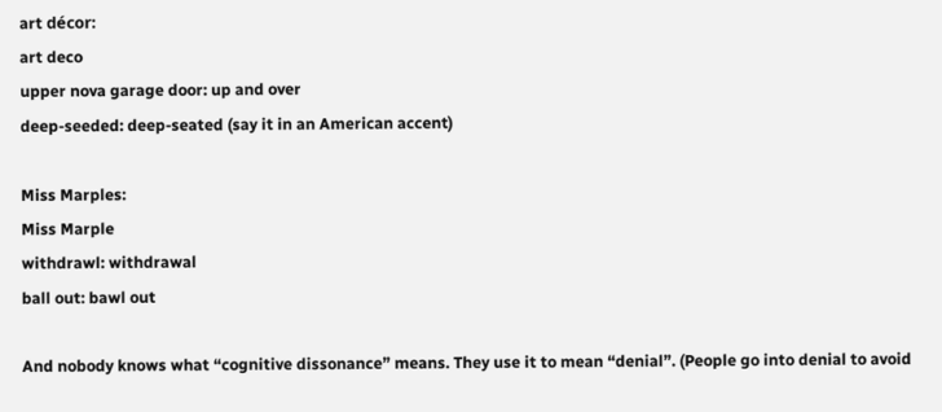art décor:
art deco
upper nova garage door: up and over
deep-seeded: deep-seated (say it in an American accent)

Miss Marples:
Miss Marple
withdrawl: withdrawal
ball out: bawl out

And nobody knows what “cognitive dissonance” means. They use it to mean “denial”. (People go into denial to avoid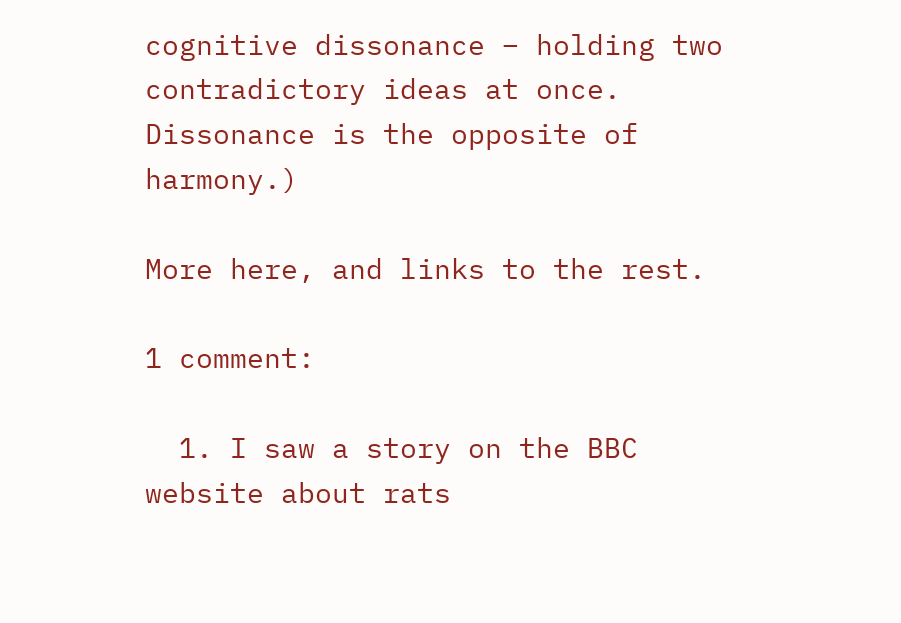cognitive dissonance – holding two contradictory ideas at once. Dissonance is the opposite of harmony.)

More here, and links to the rest.

1 comment:

  1. I saw a story on the BBC website about rats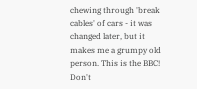chewing through 'break cables' of cars - it was changed later, but it makes me a grumpy old person. This is the BBC! Don't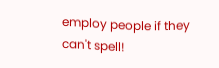employ people if they can't spell!